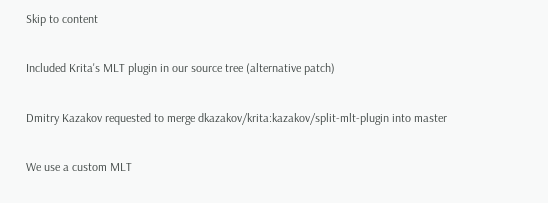Skip to content

Included Krita's MLT plugin in our source tree (alternative patch)

Dmitry Kazakov requested to merge dkazakov/krita:kazakov/split-mlt-plugin into master

We use a custom MLT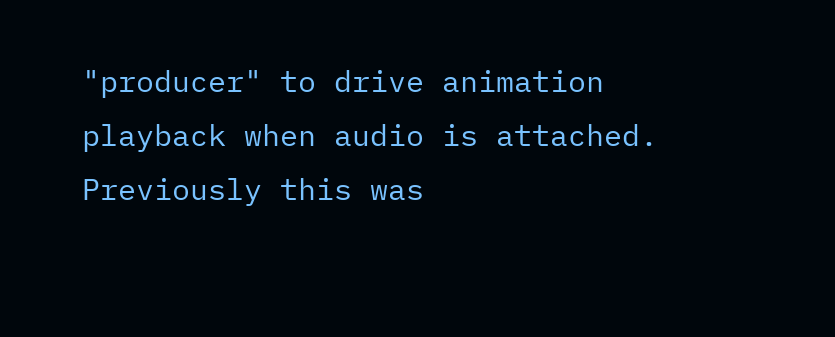"producer" to drive animation playback when audio is attached. Previously this was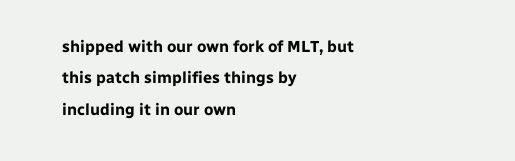shipped with our own fork of MLT, but this patch simplifies things by including it in our own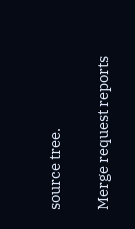source tree.

Merge request reports